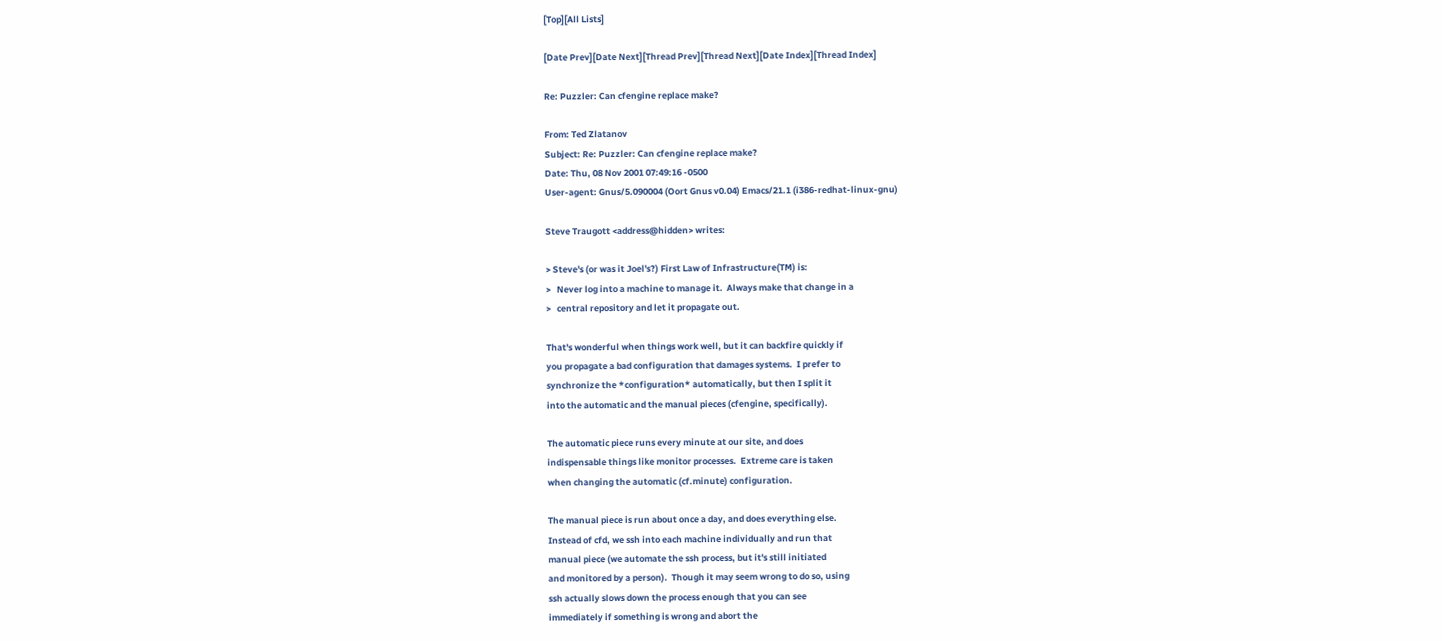[Top][All Lists]

[Date Prev][Date Next][Thread Prev][Thread Next][Date Index][Thread Index]

Re: Puzzler: Can cfengine replace make?

From: Ted Zlatanov
Subject: Re: Puzzler: Can cfengine replace make?
Date: Thu, 08 Nov 2001 07:49:16 -0500
User-agent: Gnus/5.090004 (Oort Gnus v0.04) Emacs/21.1 (i386-redhat-linux-gnu)

Steve Traugott <address@hidden> writes:

> Steve's (or was it Joel's?) First Law of Infrastructure(TM) is:
>   Never log into a machine to manage it.  Always make that change in a
>   central repository and let it propagate out.

That's wonderful when things work well, but it can backfire quickly if
you propagate a bad configuration that damages systems.  I prefer to
synchronize the *configuration* automatically, but then I split it
into the automatic and the manual pieces (cfengine, specifically).

The automatic piece runs every minute at our site, and does
indispensable things like monitor processes.  Extreme care is taken
when changing the automatic (cf.minute) configuration.

The manual piece is run about once a day, and does everything else.
Instead of cfd, we ssh into each machine individually and run that
manual piece (we automate the ssh process, but it's still initiated
and monitored by a person).  Though it may seem wrong to do so, using
ssh actually slows down the process enough that you can see
immediately if something is wrong and abort the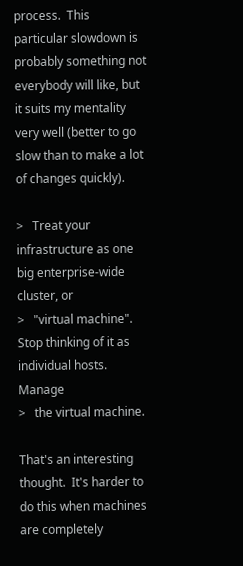process.  This
particular slowdown is probably something not everybody will like, but
it suits my mentality very well (better to go slow than to make a lot
of changes quickly).

>   Treat your infrastructure as one big enterprise-wide cluster, or
>   "virtual machine".  Stop thinking of it as individual hosts.  Manage
>   the virtual machine.

That's an interesting thought.  It's harder to do this when machines
are completely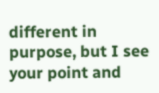different in purpose, but I see your point and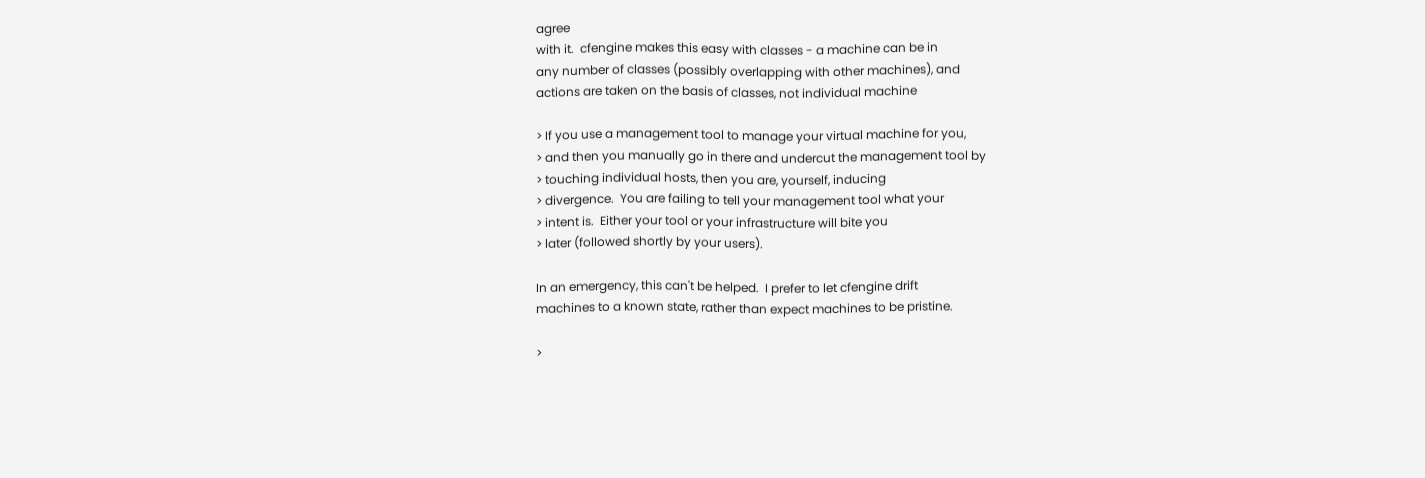agree
with it.  cfengine makes this easy with classes - a machine can be in
any number of classes (possibly overlapping with other machines), and
actions are taken on the basis of classes, not individual machine

> If you use a management tool to manage your virtual machine for you,
> and then you manually go in there and undercut the management tool by
> touching individual hosts, then you are, yourself, inducing
> divergence.  You are failing to tell your management tool what your
> intent is.  Either your tool or your infrastructure will bite you
> later (followed shortly by your users).

In an emergency, this can't be helped.  I prefer to let cfengine drift
machines to a known state, rather than expect machines to be pristine.

>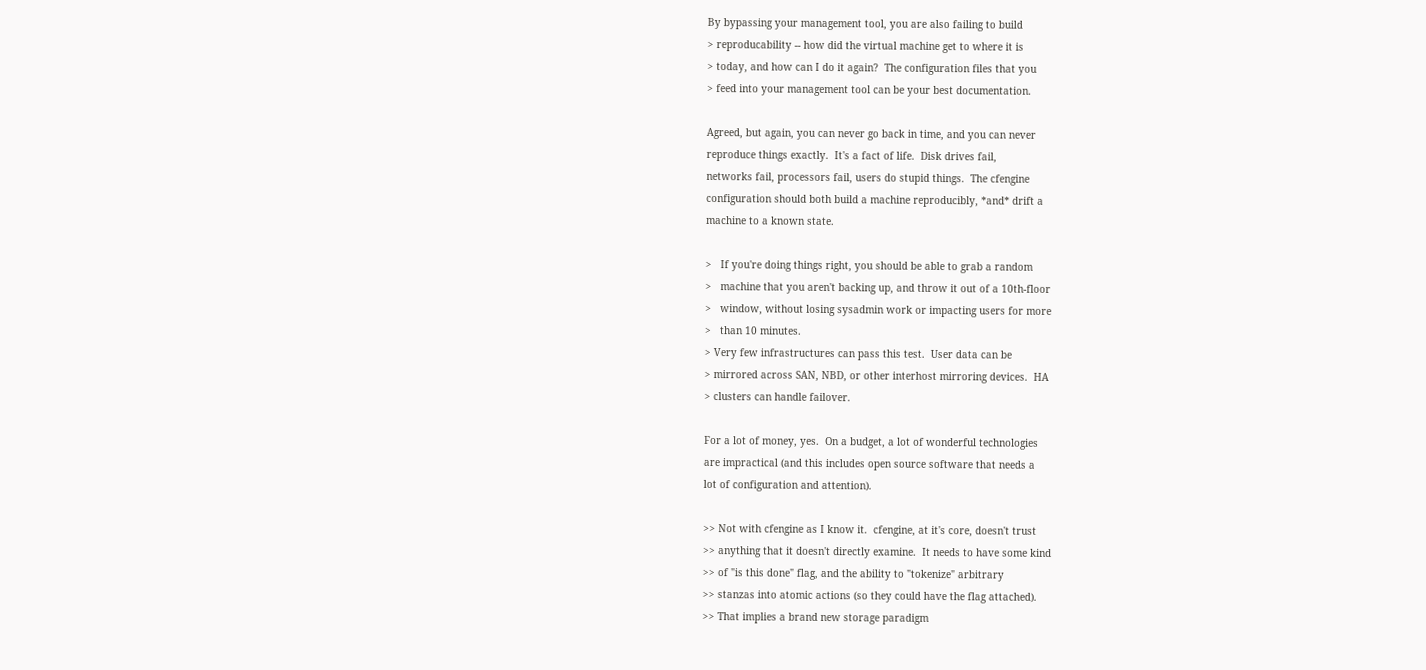By bypassing your management tool, you are also failing to build
> reproducability -- how did the virtual machine get to where it is
> today, and how can I do it again?  The configuration files that you
> feed into your management tool can be your best documentation.

Agreed, but again, you can never go back in time, and you can never
reproduce things exactly.  It's a fact of life.  Disk drives fail,
networks fail, processors fail, users do stupid things.  The cfengine
configuration should both build a machine reproducibly, *and* drift a
machine to a known state.

>   If you're doing things right, you should be able to grab a random
>   machine that you aren't backing up, and throw it out of a 10th-floor
>   window, without losing sysadmin work or impacting users for more
>   than 10 minutes.
> Very few infrastructures can pass this test.  User data can be
> mirrored across SAN, NBD, or other interhost mirroring devices.  HA
> clusters can handle failover.

For a lot of money, yes.  On a budget, a lot of wonderful technologies
are impractical (and this includes open source software that needs a
lot of configuration and attention).

>> Not with cfengine as I know it.  cfengine, at it's core, doesn't trust
>> anything that it doesn't directly examine.  It needs to have some kind
>> of "is this done" flag, and the ability to "tokenize" arbitrary
>> stanzas into atomic actions (so they could have the flag attached).
>> That implies a brand new storage paradigm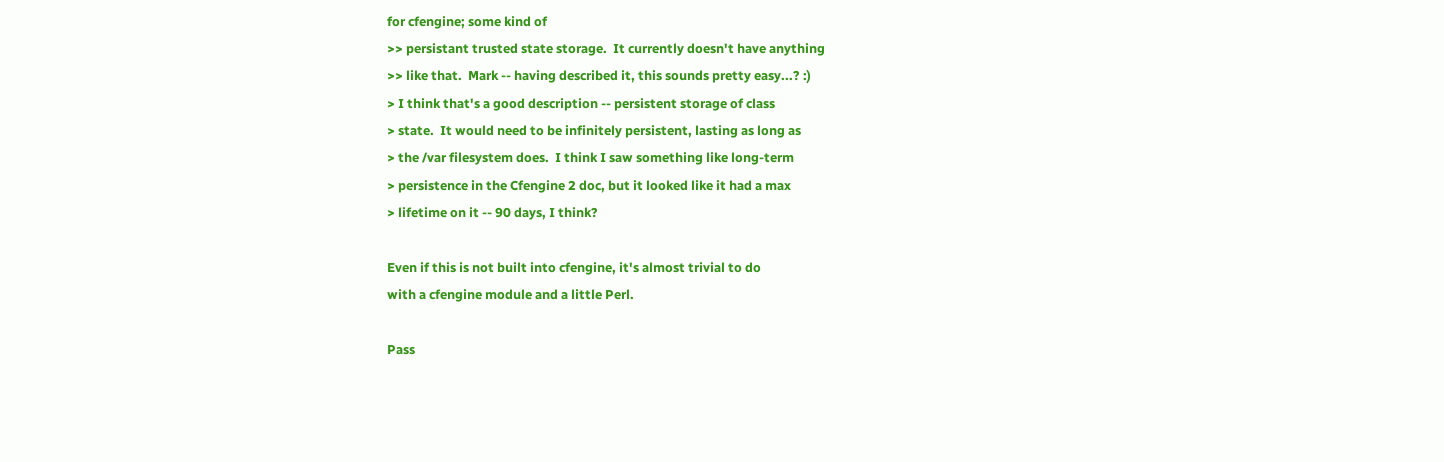for cfengine; some kind of
>> persistant trusted state storage.  It currently doesn't have anything
>> like that.  Mark -- having described it, this sounds pretty easy...? :)
> I think that's a good description -- persistent storage of class
> state.  It would need to be infinitely persistent, lasting as long as
> the /var filesystem does.  I think I saw something like long-term
> persistence in the Cfengine 2 doc, but it looked like it had a max
> lifetime on it -- 90 days, I think?

Even if this is not built into cfengine, it's almost trivial to do
with a cfengine module and a little Perl.

Pass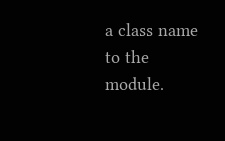a class name to the module.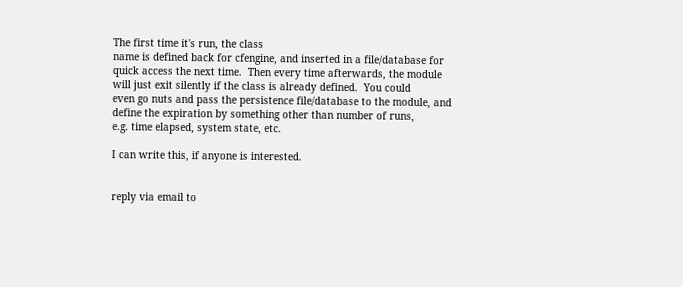The first time it's run, the class
name is defined back for cfengine, and inserted in a file/database for
quick access the next time.  Then every time afterwards, the module
will just exit silently if the class is already defined.  You could
even go nuts and pass the persistence file/database to the module, and
define the expiration by something other than number of runs,
e.g. time elapsed, system state, etc.

I can write this, if anyone is interested.


reply via email to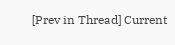[Prev in Thread] Current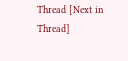Thread [Next in Thread]